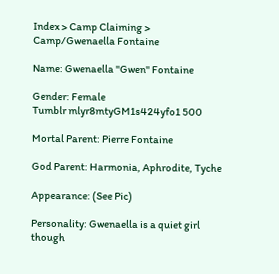Index > Camp Claiming > Camp/Gwenaella Fontaine

Name: Gwenaella "Gwen" Fontaine

Gender: Female
Tumblr mlyr8mtyGM1s424yfo1 500

Mortal Parent: Pierre Fontaine

God Parent: Harmonia, Aphrodite, Tyche

Appearance: (See Pic)

Personality: Gwenaella is a quiet girl though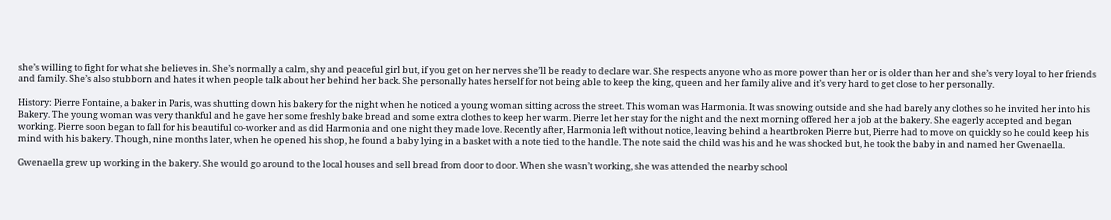she’s willing to fight for what she believes in. She’s normally a calm, shy and peaceful girl but, if you get on her nerves she’ll be ready to declare war. She respects anyone who as more power than her or is older than her and she’s very loyal to her friends and family. She’s also stubborn and hates it when people talk about her behind her back. She personally hates herself for not being able to keep the king, queen and her family alive and it’s very hard to get close to her personally.

History: Pierre Fontaine, a baker in Paris, was shutting down his bakery for the night when he noticed a young woman sitting across the street. This woman was Harmonia. It was snowing outside and she had barely any clothes so he invited her into his Bakery. The young woman was very thankful and he gave her some freshly bake bread and some extra clothes to keep her warm. Pierre let her stay for the night and the next morning offered her a job at the bakery. She eagerly accepted and began working. Pierre soon began to fall for his beautiful co-worker and as did Harmonia and one night they made love. Recently after, Harmonia left without notice, leaving behind a heartbroken Pierre but, Pierre had to move on quickly so he could keep his mind with his bakery. Though, nine months later, when he opened his shop, he found a baby lying in a basket with a note tied to the handle. The note said the child was his and he was shocked but, he took the baby in and named her Gwenaella.

Gwenaella grew up working in the bakery. She would go around to the local houses and sell bread from door to door. When she wasn’t working, she was attended the nearby school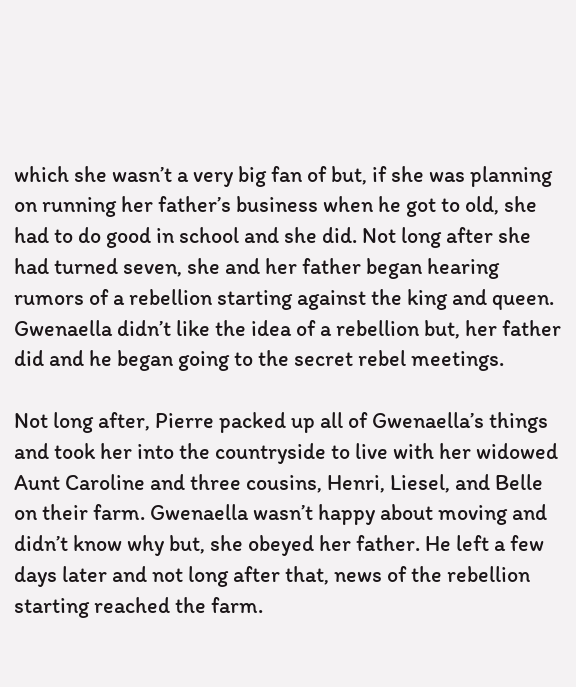which she wasn’t a very big fan of but, if she was planning on running her father’s business when he got to old, she had to do good in school and she did. Not long after she had turned seven, she and her father began hearing rumors of a rebellion starting against the king and queen. Gwenaella didn’t like the idea of a rebellion but, her father did and he began going to the secret rebel meetings.

Not long after, Pierre packed up all of Gwenaella’s things and took her into the countryside to live with her widowed Aunt Caroline and three cousins, Henri, Liesel, and Belle on their farm. Gwenaella wasn’t happy about moving and didn’t know why but, she obeyed her father. He left a few days later and not long after that, news of the rebellion starting reached the farm.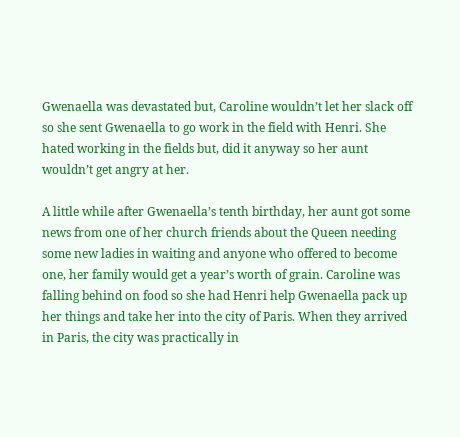Gwenaella was devastated but, Caroline wouldn’t let her slack off so she sent Gwenaella to go work in the field with Henri. She hated working in the fields but, did it anyway so her aunt wouldn’t get angry at her.

A little while after Gwenaella’s tenth birthday, her aunt got some news from one of her church friends about the Queen needing some new ladies in waiting and anyone who offered to become one, her family would get a year’s worth of grain. Caroline was falling behind on food so she had Henri help Gwenaella pack up her things and take her into the city of Paris. When they arrived in Paris, the city was practically in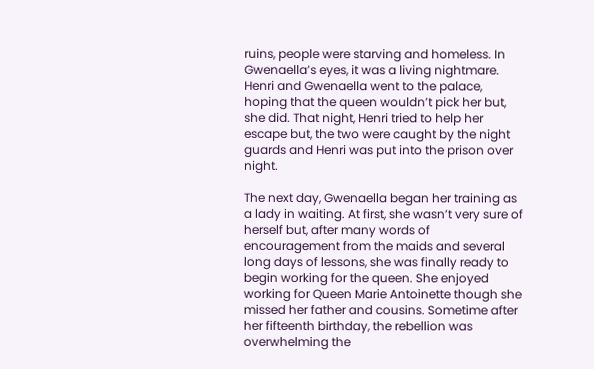ruins, people were starving and homeless. In Gwenaella’s eyes, it was a living nightmare. Henri and Gwenaella went to the palace, hoping that the queen wouldn’t pick her but, she did. That night, Henri tried to help her escape but, the two were caught by the night guards and Henri was put into the prison over night.

The next day, Gwenaella began her training as a lady in waiting. At first, she wasn’t very sure of herself but, after many words of encouragement from the maids and several long days of lessons, she was finally ready to begin working for the queen. She enjoyed working for Queen Marie Antoinette though she missed her father and cousins. Sometime after her fifteenth birthday, the rebellion was overwhelming the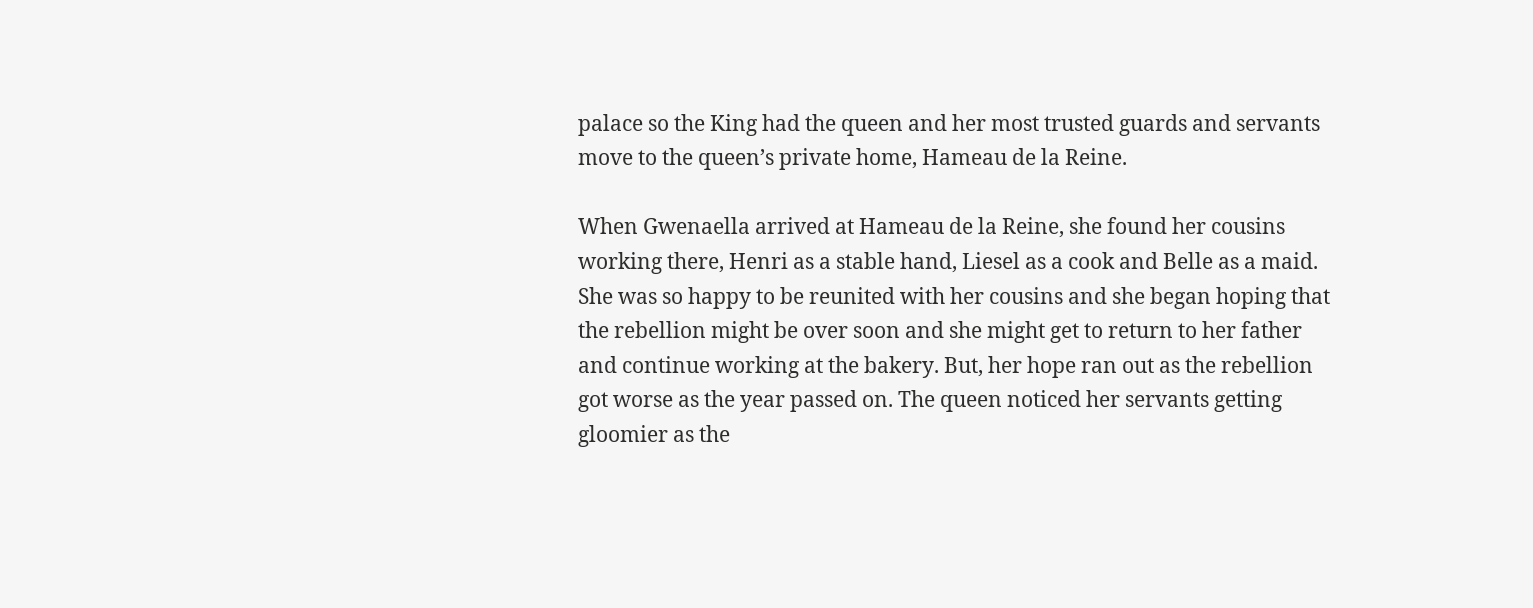palace so the King had the queen and her most trusted guards and servants move to the queen’s private home, Hameau de la Reine.

When Gwenaella arrived at Hameau de la Reine, she found her cousins working there, Henri as a stable hand, Liesel as a cook and Belle as a maid. She was so happy to be reunited with her cousins and she began hoping that the rebellion might be over soon and she might get to return to her father and continue working at the bakery. But, her hope ran out as the rebellion got worse as the year passed on. The queen noticed her servants getting gloomier as the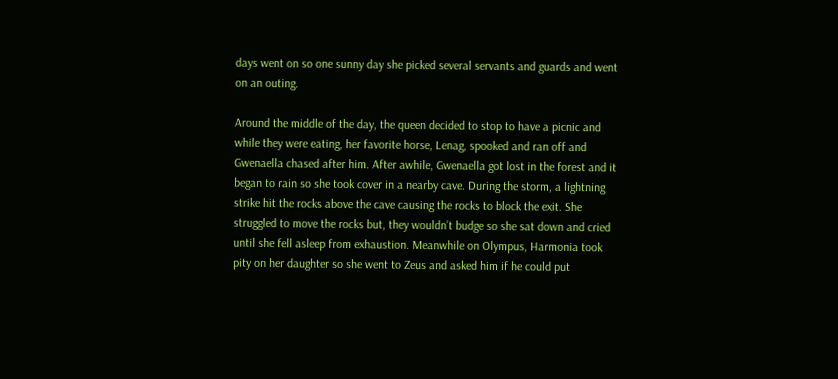days went on so one sunny day she picked several servants and guards and went on an outing.

Around the middle of the day, the queen decided to stop to have a picnic and while they were eating, her favorite horse, Lenag, spooked and ran off and Gwenaella chased after him. After awhile, Gwenaella got lost in the forest and it began to rain so she took cover in a nearby cave. During the storm, a lightning strike hit the rocks above the cave causing the rocks to block the exit. She struggled to move the rocks but, they wouldn’t budge so she sat down and cried until she fell asleep from exhaustion. Meanwhile on Olympus, Harmonia took pity on her daughter so she went to Zeus and asked him if he could put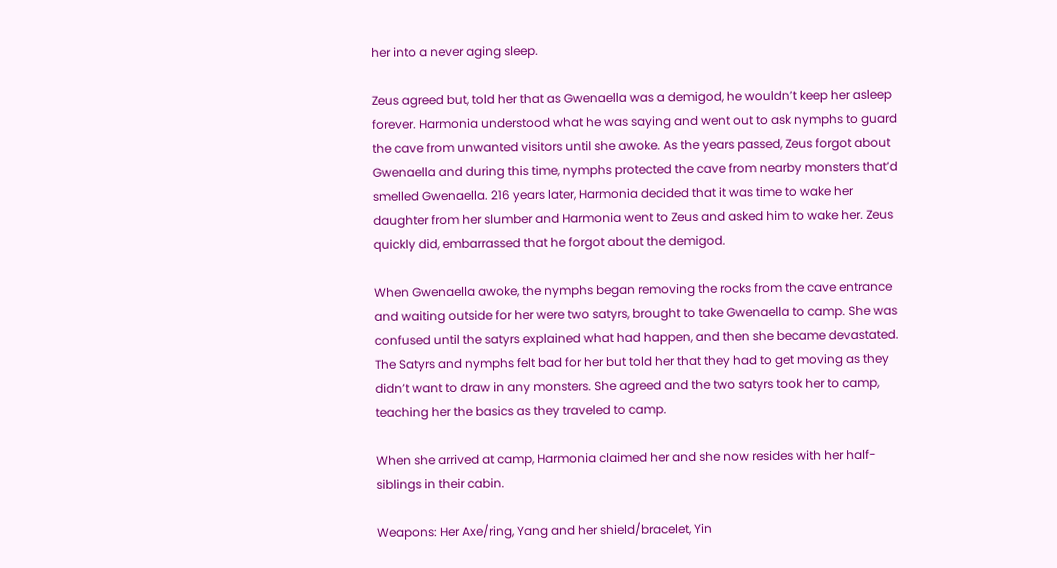her into a never aging sleep.

Zeus agreed but, told her that as Gwenaella was a demigod, he wouldn’t keep her asleep forever. Harmonia understood what he was saying and went out to ask nymphs to guard the cave from unwanted visitors until she awoke. As the years passed, Zeus forgot about Gwenaella and during this time, nymphs protected the cave from nearby monsters that’d smelled Gwenaella. 216 years later, Harmonia decided that it was time to wake her daughter from her slumber and Harmonia went to Zeus and asked him to wake her. Zeus quickly did, embarrassed that he forgot about the demigod.

When Gwenaella awoke, the nymphs began removing the rocks from the cave entrance and waiting outside for her were two satyrs, brought to take Gwenaella to camp. She was confused until the satyrs explained what had happen, and then she became devastated. The Satyrs and nymphs felt bad for her but told her that they had to get moving as they didn’t want to draw in any monsters. She agreed and the two satyrs took her to camp, teaching her the basics as they traveled to camp.

When she arrived at camp, Harmonia claimed her and she now resides with her half-siblings in their cabin.

Weapons: Her Axe/ring, Yang and her shield/bracelet, Yin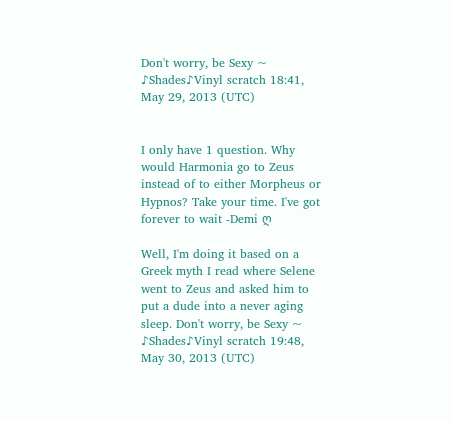Don't worry, be Sexy ~ ♪Shades♪Vinyl scratch 18:41, May 29, 2013 (UTC)


I only have 1 question. Why would Harmonia go to Zeus instead of to either Morpheus or Hypnos? Take your time. I've got forever to wait -Demi ღ

Well, I'm doing it based on a Greek myth I read where Selene went to Zeus and asked him to put a dude into a never aging sleep. Don't worry, be Sexy ~ ♪Shades♪Vinyl scratch 19:48, May 30, 2013 (UTC)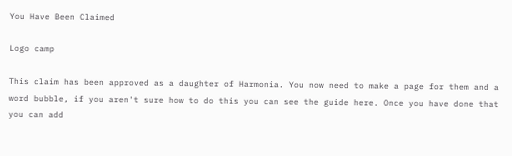You Have Been Claimed

Logo camp

This claim has been approved as a daughter of Harmonia. You now need to make a page for them and a word bubble, if you aren't sure how to do this you can see the guide here. Once you have done that you can add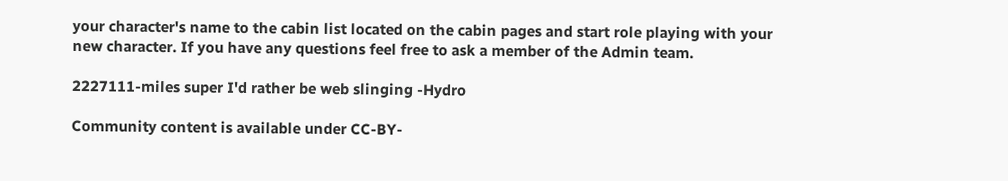your character's name to the cabin list located on the cabin pages and start role playing with your new character. If you have any questions feel free to ask a member of the Admin team.

2227111-miles super I'd rather be web slinging -Hydro

Community content is available under CC-BY-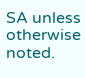SA unless otherwise noted.